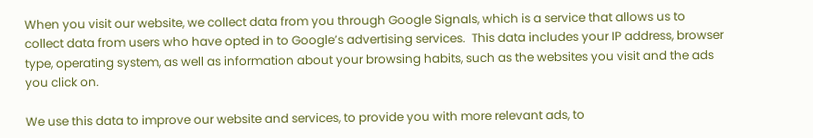When you visit our website, we collect data from you through Google Signals, which is a service that allows us to collect data from users who have opted in to Google’s advertising services.  This data includes your IP address, browser type, operating system, as well as information about your browsing habits, such as the websites you visit and the ads you click on.

We use this data to improve our website and services, to provide you with more relevant ads, to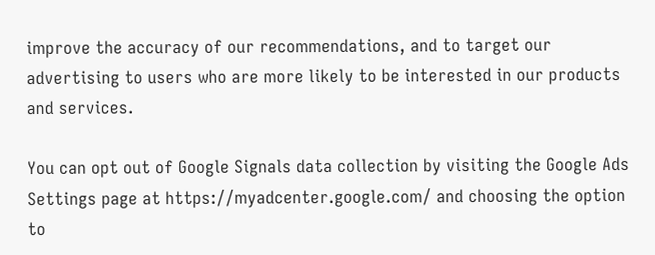improve the accuracy of our recommendations, and to target our advertising to users who are more likely to be interested in our products and services.

You can opt out of Google Signals data collection by visiting the Google Ads Settings page at https://myadcenter.google.com/ and choosing the option to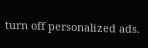turn off personalized ads.